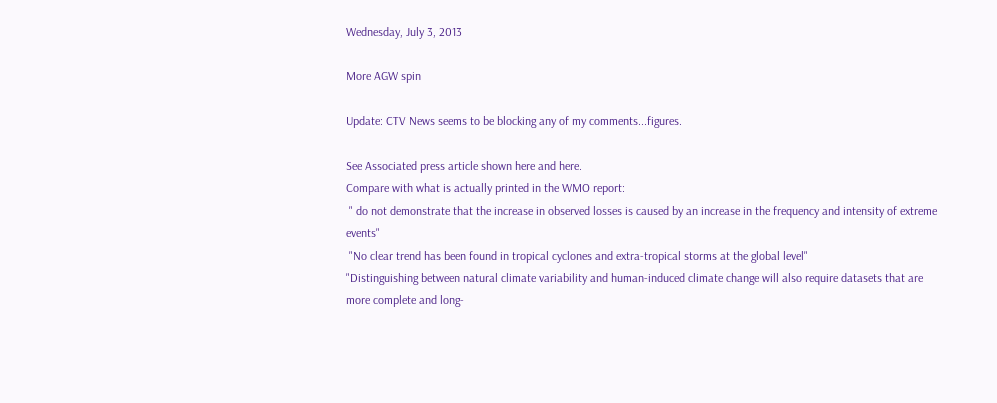Wednesday, July 3, 2013

More AGW spin

Update: CTV News seems to be blocking any of my comments...figures.

See Associated press article shown here and here.
Compare with what is actually printed in the WMO report:
 " do not demonstrate that the increase in observed losses is caused by an increase in the frequency and intensity of extreme events"
 "No clear trend has been found in tropical cyclones and extra-tropical storms at the global level"
"Distinguishing between natural climate variability and human-induced climate change will also require datasets that are more complete and long-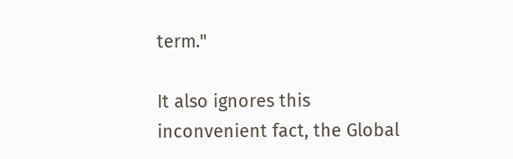term."

It also ignores this inconvenient fact, the Global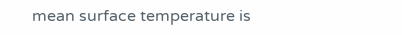mean surface temperature is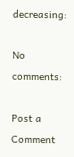decreasing:

No comments:

Post a Comment